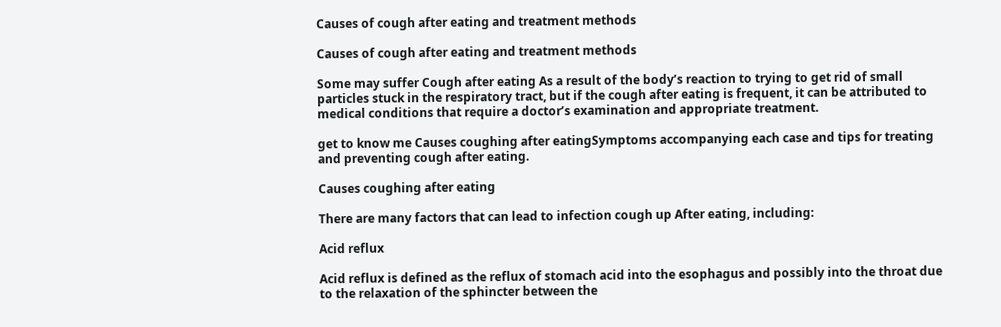Causes of cough after eating and treatment methods

Causes of cough after eating and treatment methods

Some may suffer Cough after eating As a result of the body’s reaction to trying to get rid of small particles stuck in the respiratory tract, but if the cough after eating is frequent, it can be attributed to medical conditions that require a doctor’s examination and appropriate treatment.

get to know me Causes coughing after eatingSymptoms accompanying each case and tips for treating and preventing cough after eating.

Causes coughing after eating

There are many factors that can lead to infection cough up After eating, including:

Acid reflux

Acid reflux is defined as the reflux of stomach acid into the esophagus and possibly into the throat due to the relaxation of the sphincter between the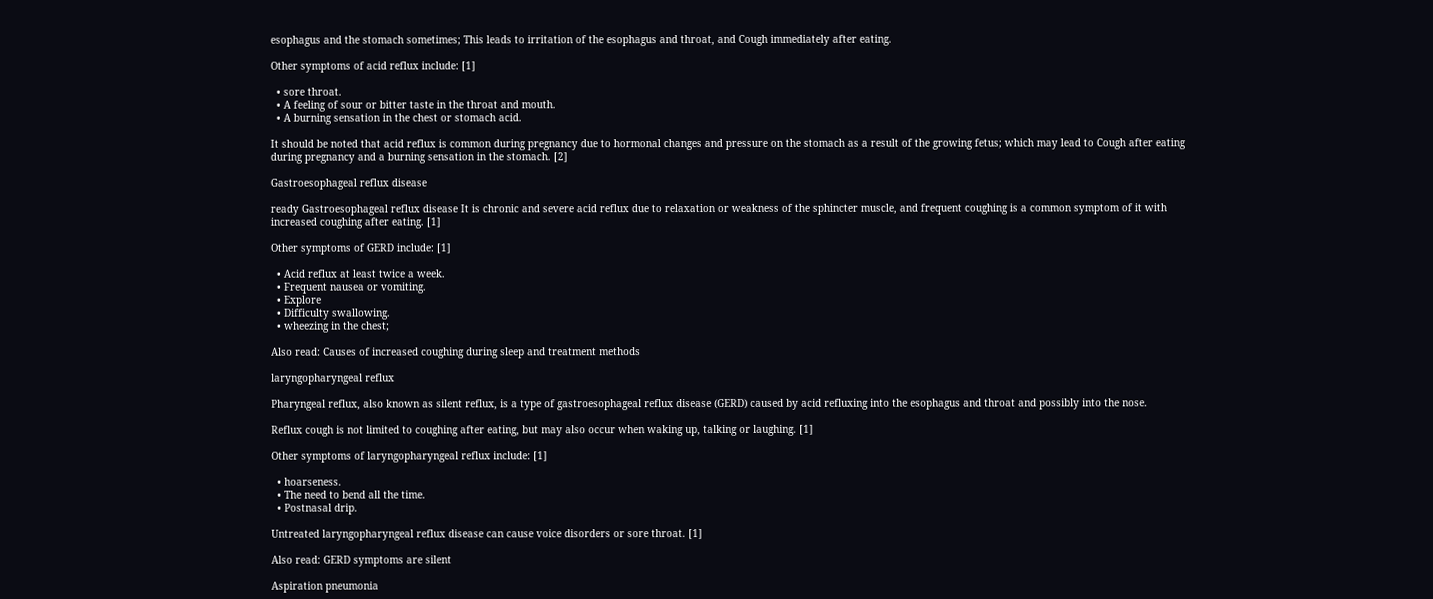esophagus and the stomach sometimes; This leads to irritation of the esophagus and throat, and Cough immediately after eating.

Other symptoms of acid reflux include: [1]

  • sore throat.
  • A feeling of sour or bitter taste in the throat and mouth.
  • A burning sensation in the chest or stomach acid.

It should be noted that acid reflux is common during pregnancy due to hormonal changes and pressure on the stomach as a result of the growing fetus; which may lead to Cough after eating during pregnancy and a burning sensation in the stomach. [2]

Gastroesophageal reflux disease

ready Gastroesophageal reflux disease It is chronic and severe acid reflux due to relaxation or weakness of the sphincter muscle, and frequent coughing is a common symptom of it with increased coughing after eating. [1]

Other symptoms of GERD include: [1]

  • Acid reflux at least twice a week.
  • Frequent nausea or vomiting.
  • Explore
  • Difficulty swallowing.
  • wheezing in the chest;

Also read: Causes of increased coughing during sleep and treatment methods

laryngopharyngeal reflux

Pharyngeal reflux, also known as silent reflux, is a type of gastroesophageal reflux disease (GERD) caused by acid refluxing into the esophagus and throat and possibly into the nose.

Reflux cough is not limited to coughing after eating, but may also occur when waking up, talking or laughing. [1]

Other symptoms of laryngopharyngeal reflux include: [1]

  • hoarseness.
  • The need to bend all the time.
  • Postnasal drip.

Untreated laryngopharyngeal reflux disease can cause voice disorders or sore throat. [1]

Also read: GERD symptoms are silent

Aspiration pneumonia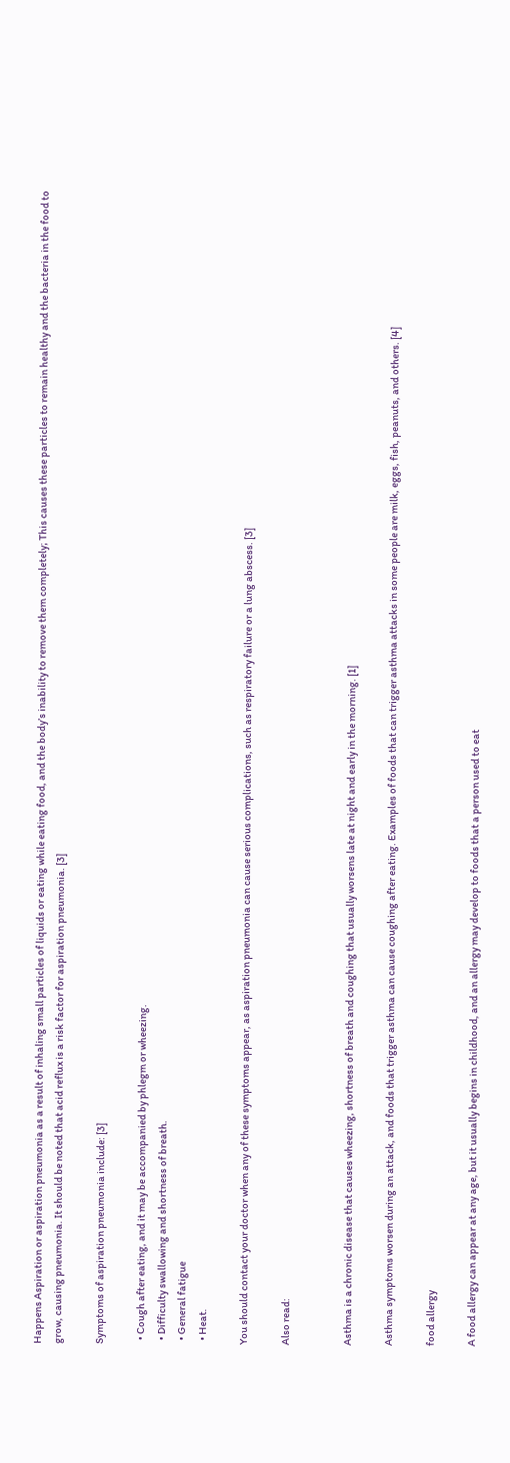Happens Aspiration or aspiration pneumonia as a result of inhaling small particles of liquids or eating while eating food, and the body’s inability to remove them completely; This causes these particles to remain healthy and the bacteria in the food to grow, causing pneumonia. It should be noted that acid reflux is a risk factor for aspiration pneumonia. [3]

Symptoms of aspiration pneumonia include: [3]

  • Cough after eating, and it may be accompanied by phlegm or wheezing.
  • Difficulty swallowing and shortness of breath.
  • General fatigue
  • Heat.

You should contact your doctor when any of these symptoms appear, as aspiration pneumonia can cause serious complications, such as respiratory failure or a lung abscess. [3]

Also read:


Asthma is a chronic disease that causes wheezing, shortness of breath and coughing that usually worsens late at night and early in the morning. [1]

Asthma symptoms worsen during an attack, and foods that trigger asthma can cause coughing after eating. Examples of foods that can trigger asthma attacks in some people are milk, eggs, fish, peanuts, and others. [4]

food allergy

A food allergy can appear at any age, but it usually begins in childhood, and an allergy may develop to foods that a person used to eat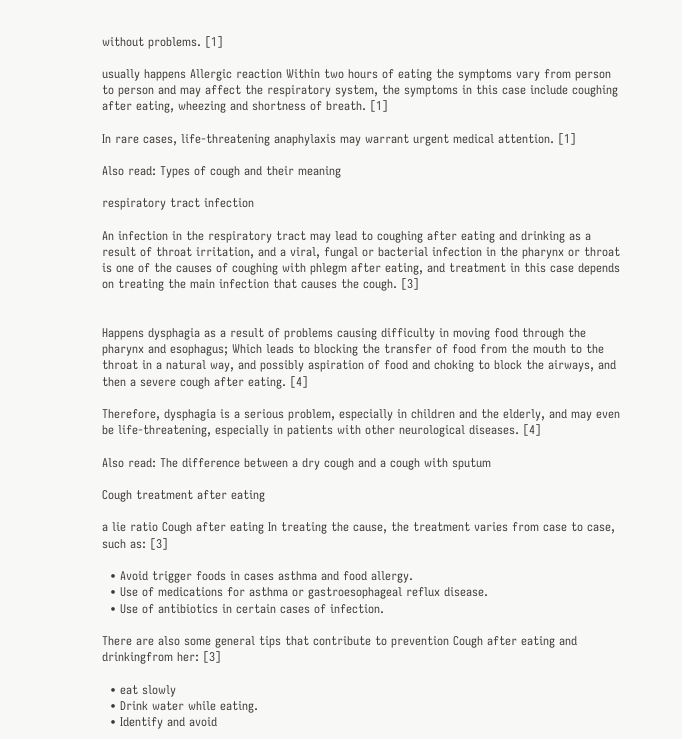without problems. [1]

usually happens Allergic reaction Within two hours of eating the symptoms vary from person to person and may affect the respiratory system, the symptoms in this case include coughing after eating, wheezing and shortness of breath. [1]

In rare cases, life-threatening anaphylaxis may warrant urgent medical attention. [1]

Also read: Types of cough and their meaning

respiratory tract infection

An infection in the respiratory tract may lead to coughing after eating and drinking as a result of throat irritation, and a viral, fungal or bacterial infection in the pharynx or throat is one of the causes of coughing with phlegm after eating, and treatment in this case depends on treating the main infection that causes the cough. [3]


Happens dysphagia as a result of problems causing difficulty in moving food through the pharynx and esophagus; Which leads to blocking the transfer of food from the mouth to the throat in a natural way, and possibly aspiration of food and choking to block the airways, and then a severe cough after eating. [4]

Therefore, dysphagia is a serious problem, especially in children and the elderly, and may even be life-threatening, especially in patients with other neurological diseases. [4]

Also read: The difference between a dry cough and a cough with sputum

Cough treatment after eating

a lie ratio Cough after eating In treating the cause, the treatment varies from case to case, such as: [3]

  • Avoid trigger foods in cases asthma and food allergy.
  • Use of medications for asthma or gastroesophageal reflux disease.
  • Use of antibiotics in certain cases of infection.

There are also some general tips that contribute to prevention Cough after eating and drinkingfrom her: [3]

  • eat slowly
  • Drink water while eating.
  • Identify and avoid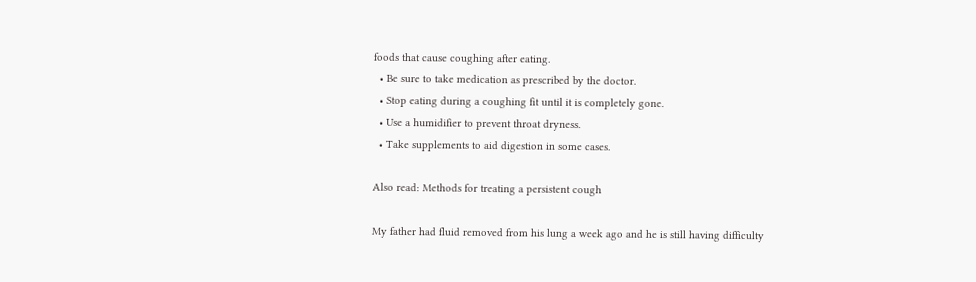foods that cause coughing after eating.
  • Be sure to take medication as prescribed by the doctor.
  • Stop eating during a coughing fit until it is completely gone.
  • Use a humidifier to prevent throat dryness.
  • Take supplements to aid digestion in some cases.

Also read: Methods for treating a persistent cough

My father had fluid removed from his lung a week ago and he is still having difficulty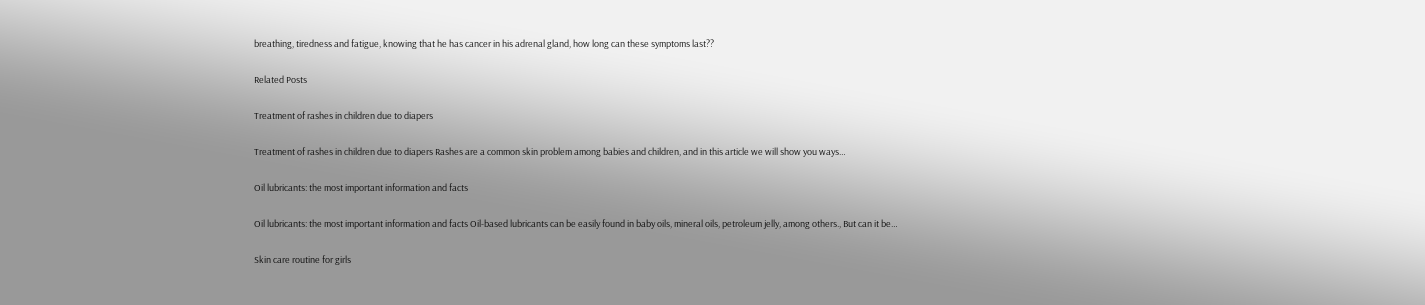breathing, tiredness and fatigue, knowing that he has cancer in his adrenal gland, how long can these symptoms last??

Related Posts

Treatment of rashes in children due to diapers

Treatment of rashes in children due to diapers Rashes are a common skin problem among babies and children, and in this article we will show you ways…

Oil lubricants: the most important information and facts

Oil lubricants: the most important information and facts Oil-based lubricants can be easily found in baby oils, mineral oils, petroleum jelly, among others., But can it be…

Skin care routine for girls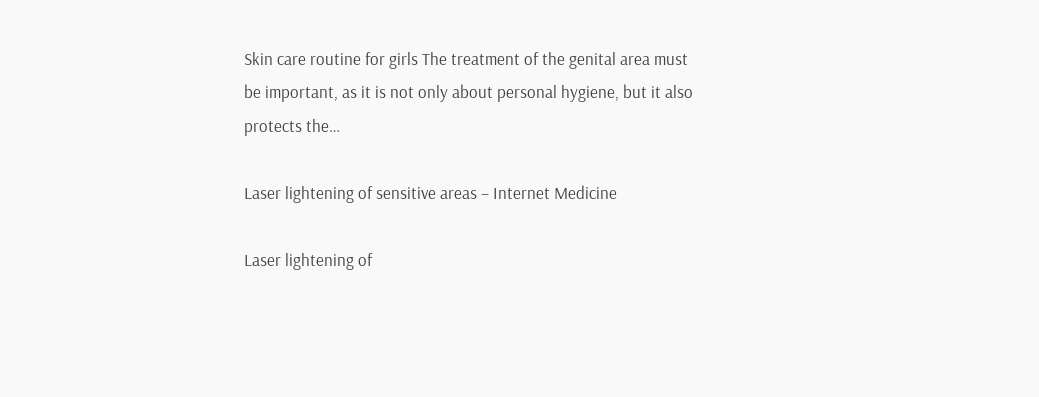Skin care routine for girls The treatment of the genital area must be important, as it is not only about personal hygiene, but it also protects the…

Laser lightening of sensitive areas – Internet Medicine

Laser lightening of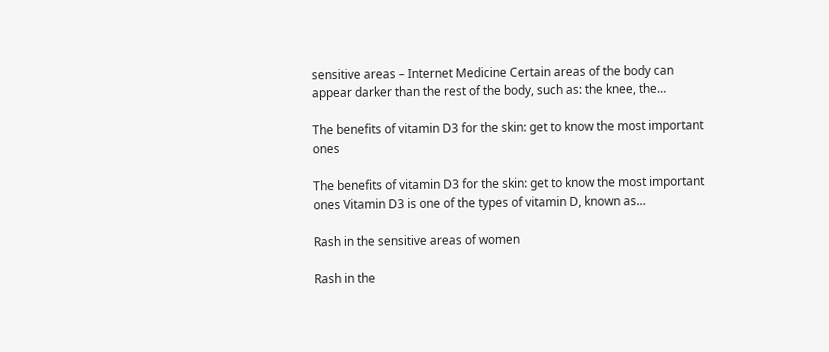sensitive areas – Internet Medicine Certain areas of the body can appear darker than the rest of the body, such as: the knee, the…

The benefits of vitamin D3 for the skin: get to know the most important ones

The benefits of vitamin D3 for the skin: get to know the most important ones Vitamin D3 is one of the types of vitamin D, known as…

Rash in the sensitive areas of women

Rash in the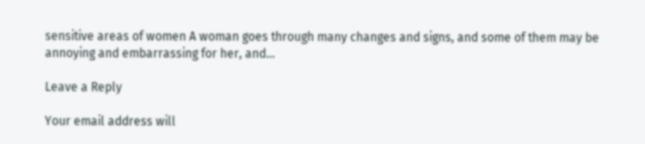sensitive areas of women A woman goes through many changes and signs, and some of them may be annoying and embarrassing for her, and…

Leave a Reply

Your email address will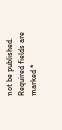not be published. Required fields are marked *